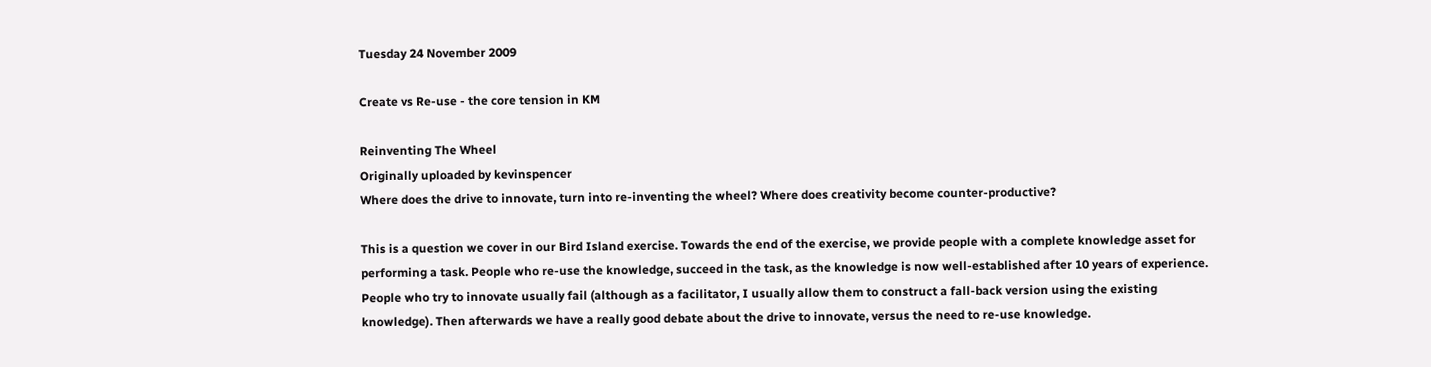Tuesday 24 November 2009

Create vs Re-use - the core tension in KM

Reinventing The Wheel
Originally uploaded by kevinspencer
Where does the drive to innovate, turn into re-inventing the wheel? Where does creativity become counter-productive?

This is a question we cover in our Bird Island exercise. Towards the end of the exercise, we provide people with a complete knowledge asset for performing a task. People who re-use the knowledge, succeed in the task, as the knowledge is now well-established after 10 years of experience. People who try to innovate usually fail (although as a facilitator, I usually allow them to construct a fall-back version using the existing knowledge). Then afterwards we have a really good debate about the drive to innovate, versus the need to re-use knowledge.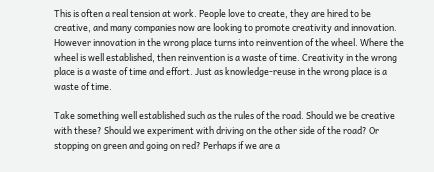This is often a real tension at work. People love to create, they are hired to be creative, and many companies now are looking to promote creativity and innovation. However innovation in the wrong place turns into reinvention of the wheel. Where the wheel is well established, then reinvention is a waste of time. Creativity in the wrong place is a waste of time and effort. Just as knowledge-reuse in the wrong place is a waste of time.

Take something well established such as the rules of the road. Should we be creative with these? Should we experiment with driving on the other side of the road? Or stopping on green and going on red? Perhaps if we are a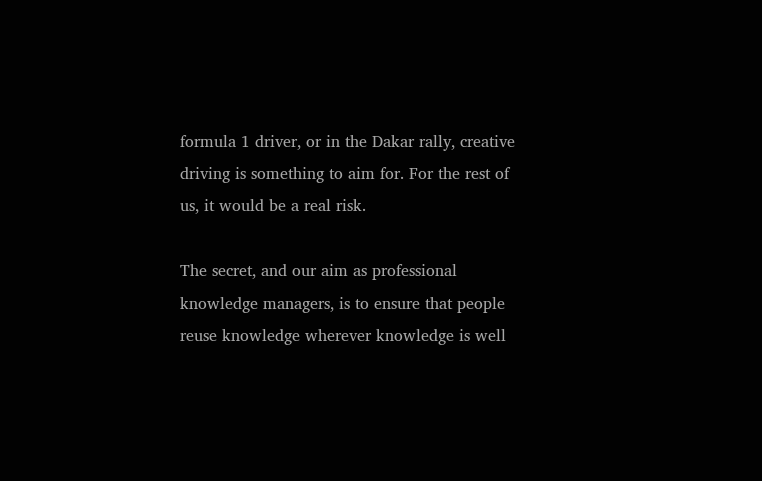formula 1 driver, or in the Dakar rally, creative driving is something to aim for. For the rest of us, it would be a real risk.

The secret, and our aim as professional knowledge managers, is to ensure that people reuse knowledge wherever knowledge is well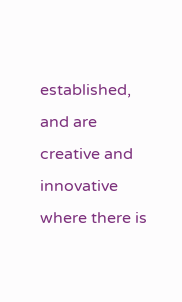established, and are creative and innovative where there is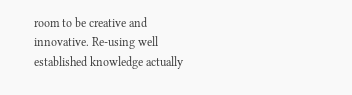room to be creative and innovative. Re-using well established knowledge actually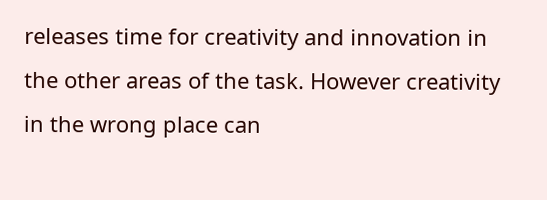releases time for creativity and innovation in the other areas of the task. However creativity in the wrong place can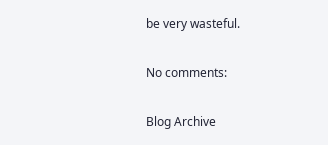be very wasteful.

No comments:

Blog Archive